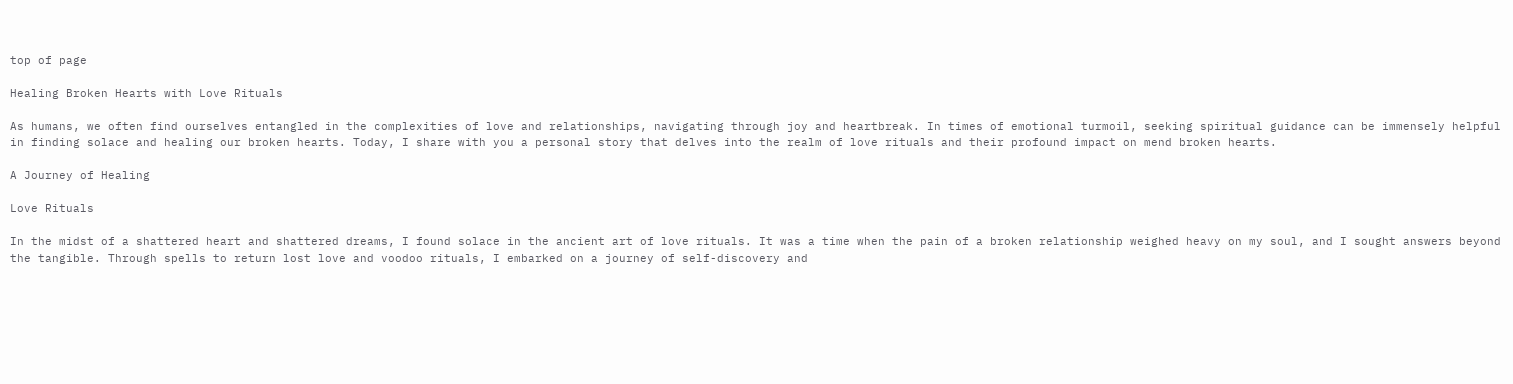top of page

Healing Broken Hearts with Love Rituals

As humans, we often find ourselves entangled in the complexities of love and relationships, navigating through joy and heartbreak. In times of emotional turmoil, seeking spiritual guidance can be immensely helpful in finding solace and healing our broken hearts. Today, I share with you a personal story that delves into the realm of love rituals and their profound impact on mend broken hearts.

A Journey of Healing

Love Rituals

In the midst of a shattered heart and shattered dreams, I found solace in the ancient art of love rituals. It was a time when the pain of a broken relationship weighed heavy on my soul, and I sought answers beyond the tangible. Through spells to return lost love and voodoo rituals, I embarked on a journey of self-discovery and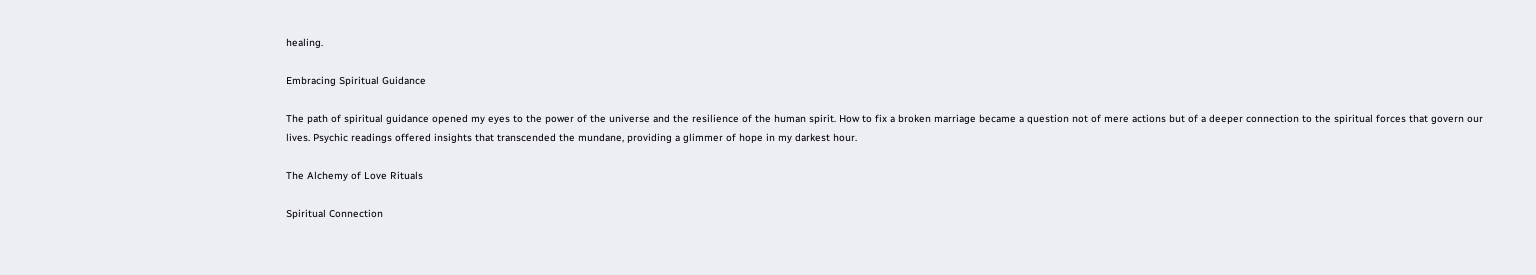healing.

Embracing Spiritual Guidance

The path of spiritual guidance opened my eyes to the power of the universe and the resilience of the human spirit. How to fix a broken marriage became a question not of mere actions but of a deeper connection to the spiritual forces that govern our lives. Psychic readings offered insights that transcended the mundane, providing a glimmer of hope in my darkest hour.

The Alchemy of Love Rituals

Spiritual Connection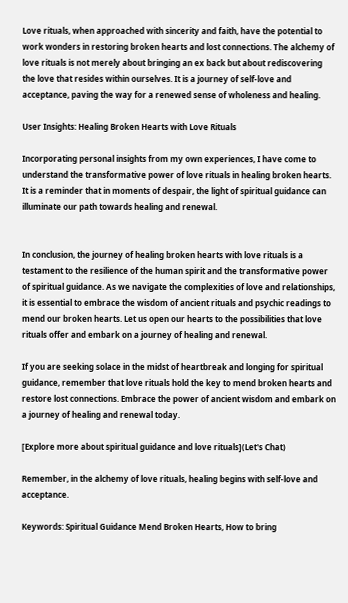Love rituals, when approached with sincerity and faith, have the potential to work wonders in restoring broken hearts and lost connections. The alchemy of love rituals is not merely about bringing an ex back but about rediscovering the love that resides within ourselves. It is a journey of self-love and acceptance, paving the way for a renewed sense of wholeness and healing.

User Insights: Healing Broken Hearts with Love Rituals

Incorporating personal insights from my own experiences, I have come to understand the transformative power of love rituals in healing broken hearts. It is a reminder that in moments of despair, the light of spiritual guidance can illuminate our path towards healing and renewal.


In conclusion, the journey of healing broken hearts with love rituals is a testament to the resilience of the human spirit and the transformative power of spiritual guidance. As we navigate the complexities of love and relationships, it is essential to embrace the wisdom of ancient rituals and psychic readings to mend our broken hearts. Let us open our hearts to the possibilities that love rituals offer and embark on a journey of healing and renewal.

If you are seeking solace in the midst of heartbreak and longing for spiritual guidance, remember that love rituals hold the key to mend broken hearts and restore lost connections. Embrace the power of ancient wisdom and embark on a journey of healing and renewal today.

[Explore more about spiritual guidance and love rituals](Let's Chat)

Remember, in the alchemy of love rituals, healing begins with self-love and acceptance.

Keywords: Spiritual Guidance Mend Broken Hearts, How to bring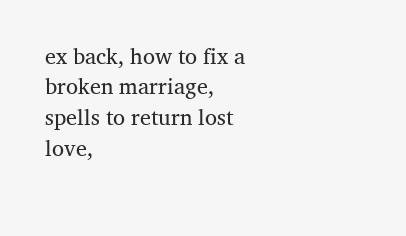ex back, how to fix a broken marriage, spells to return lost love,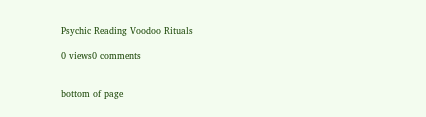Psychic Reading Voodoo Rituals

0 views0 comments


bottom of page